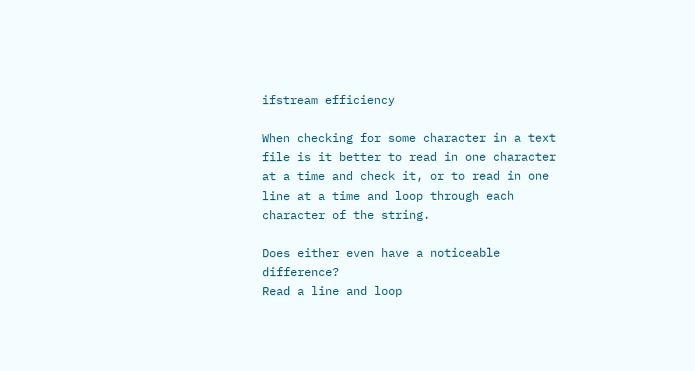ifstream efficiency

When checking for some character in a text file is it better to read in one character at a time and check it, or to read in one line at a time and loop through each character of the string.

Does either even have a noticeable difference?
Read a line and loop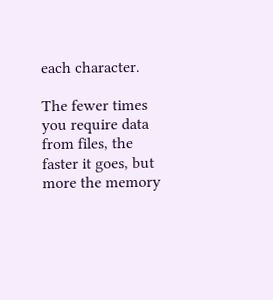each character.

The fewer times you require data from files, the faster it goes, but more the memory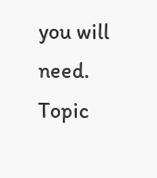you will need.
Topic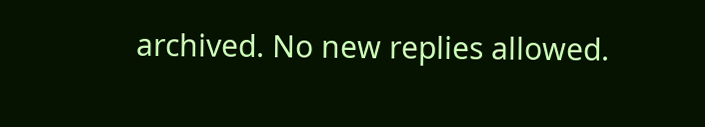archived. No new replies allowed.